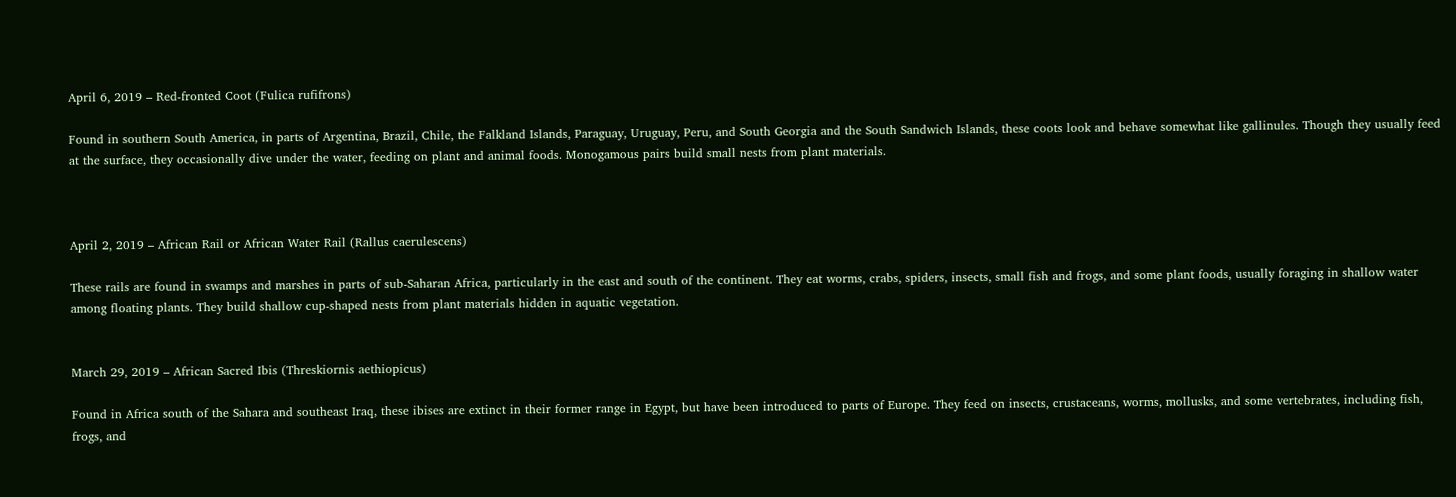April 6, 2019 – Red-fronted Coot (Fulica rufifrons)

Found in southern South America, in parts of Argentina, Brazil, Chile, the Falkland Islands, Paraguay, Uruguay, Peru, and South Georgia and the South Sandwich Islands, these coots look and behave somewhat like gallinules. Though they usually feed at the surface, they occasionally dive under the water, feeding on plant and animal foods. Monogamous pairs build small nests from plant materials.



April 2, 2019 – African Rail or African Water Rail (Rallus caerulescens)

These rails are found in swamps and marshes in parts of sub-Saharan Africa, particularly in the east and south of the continent. They eat worms, crabs, spiders, insects, small fish and frogs, and some plant foods, usually foraging in shallow water among floating plants. They build shallow cup-shaped nests from plant materials hidden in aquatic vegetation.


March 29, 2019 – African Sacred Ibis (Threskiornis aethiopicus)

Found in Africa south of the Sahara and southeast Iraq, these ibises are extinct in their former range in Egypt, but have been introduced to parts of Europe. They feed on insects, crustaceans, worms, mollusks, and some vertebrates, including fish, frogs, and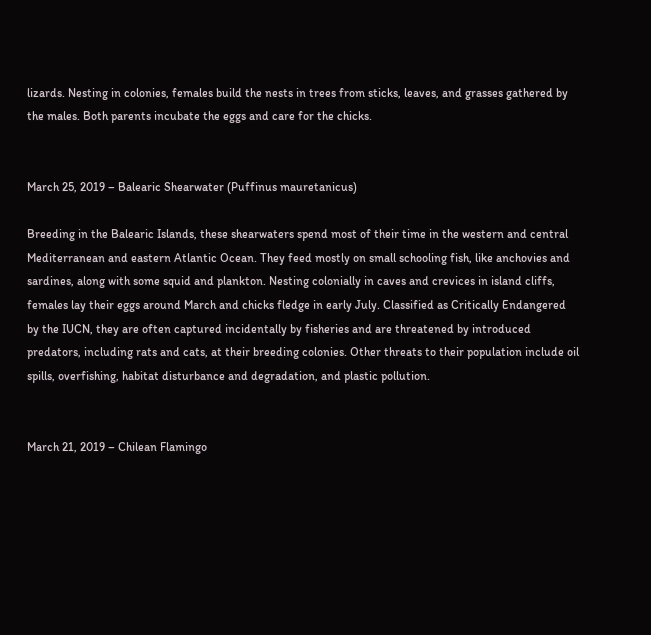lizards. Nesting in colonies, females build the nests in trees from sticks, leaves, and grasses gathered by the males. Both parents incubate the eggs and care for the chicks.


March 25, 2019 – Balearic Shearwater (Puffinus mauretanicus)

Breeding in the Balearic Islands, these shearwaters spend most of their time in the western and central Mediterranean and eastern Atlantic Ocean. They feed mostly on small schooling fish, like anchovies and sardines, along with some squid and plankton. Nesting colonially in caves and crevices in island cliffs, females lay their eggs around March and chicks fledge in early July. Classified as Critically Endangered by the IUCN, they are often captured incidentally by fisheries and are threatened by introduced predators, including rats and cats, at their breeding colonies. Other threats to their population include oil spills, overfishing, habitat disturbance and degradation, and plastic pollution.


March 21, 2019 – Chilean Flamingo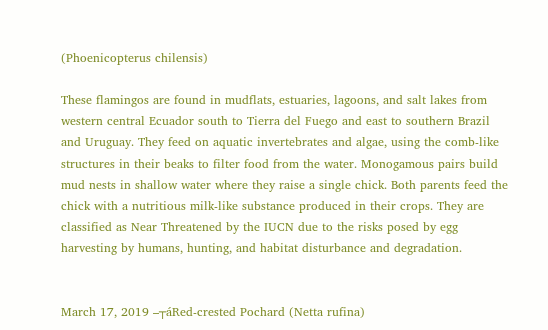(Phoenicopterus chilensis)

These flamingos are found in mudflats, estuaries, lagoons, and salt lakes from western central Ecuador south to Tierra del Fuego and east to southern Brazil and Uruguay. They feed on aquatic invertebrates and algae, using the comb-like structures in their beaks to filter food from the water. Monogamous pairs build mud nests in shallow water where they raise a single chick. Both parents feed the chick with a nutritious milk-like substance produced in their crops. They are classified as Near Threatened by the IUCN due to the risks posed by egg harvesting by humans, hunting, and habitat disturbance and degradation.


March 17, 2019 –┬áRed-crested Pochard (Netta rufina)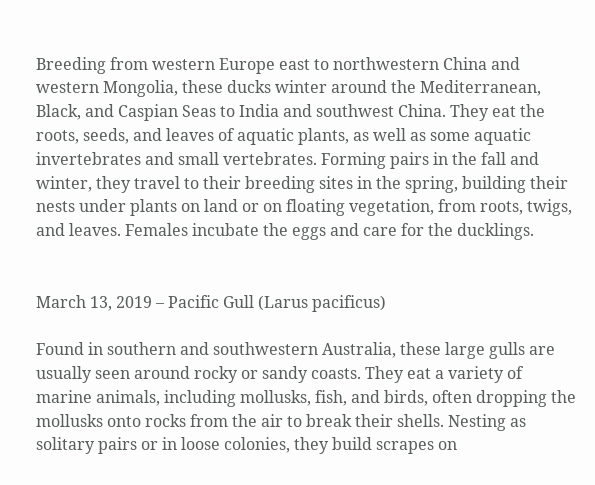Breeding from western Europe east to northwestern China and western Mongolia, these ducks winter around the Mediterranean, Black, and Caspian Seas to India and southwest China. They eat the roots, seeds, and leaves of aquatic plants, as well as some aquatic invertebrates and small vertebrates. Forming pairs in the fall and winter, they travel to their breeding sites in the spring, building their nests under plants on land or on floating vegetation, from roots, twigs, and leaves. Females incubate the eggs and care for the ducklings.


March 13, 2019 – Pacific Gull (Larus pacificus)

Found in southern and southwestern Australia, these large gulls are usually seen around rocky or sandy coasts. They eat a variety of marine animals, including mollusks, fish, and birds, often dropping the mollusks onto rocks from the air to break their shells. Nesting as solitary pairs or in loose colonies, they build scrapes on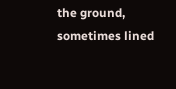the ground, sometimes lined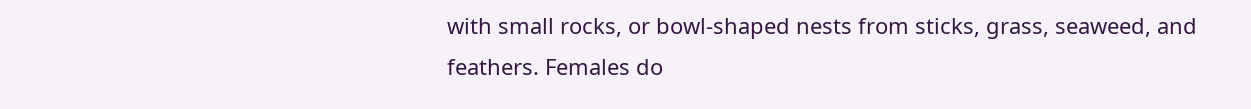with small rocks, or bowl-shaped nests from sticks, grass, seaweed, and feathers. Females do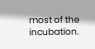most of the incubation.